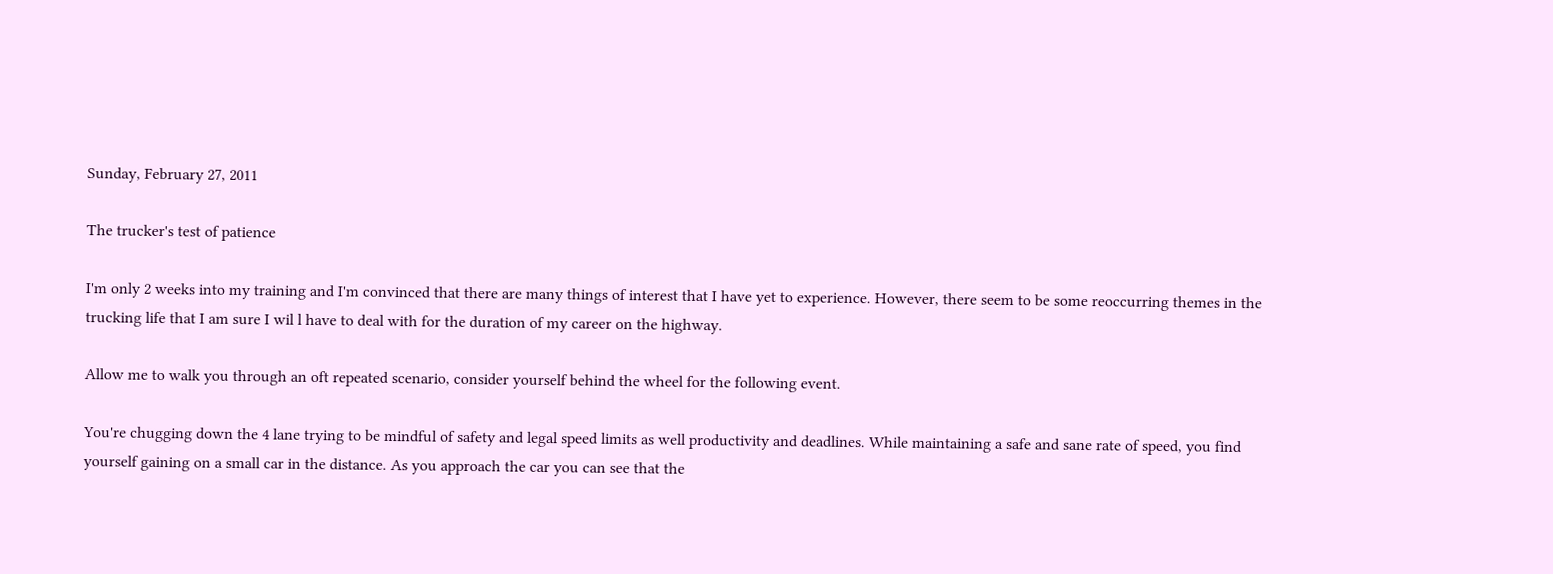Sunday, February 27, 2011

The trucker's test of patience

I'm only 2 weeks into my training and I'm convinced that there are many things of interest that I have yet to experience. However, there seem to be some reoccurring themes in the trucking life that I am sure I wil l have to deal with for the duration of my career on the highway.

Allow me to walk you through an oft repeated scenario, consider yourself behind the wheel for the following event.

You're chugging down the 4 lane trying to be mindful of safety and legal speed limits as well productivity and deadlines. While maintaining a safe and sane rate of speed, you find yourself gaining on a small car in the distance. As you approach the car you can see that the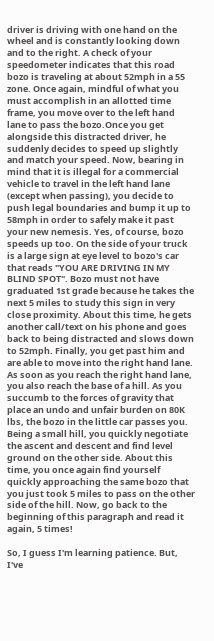driver is driving with one hand on the wheel and is constantly looking down and to the right. A check of your speedometer indicates that this road bozo is traveling at about 52mph in a 55 zone. Once again, mindful of what you must accomplish in an allotted time frame, you move over to the left hand lane to pass the bozo.Once you get alongside this distracted driver, he suddenly decides to speed up slightly and match your speed. Now, bearing in mind that it is illegal for a commercial vehicle to travel in the left hand lane (except when passing), you decide to push legal boundaries and bump it up to 58mph in order to safely make it past your new nemesis. Yes, of course, bozo speeds up too. On the side of your truck is a large sign at eye level to bozo's car that reads "YOU ARE DRIVING IN MY BLIND SPOT". Bozo must not have graduated 1st grade because he takes the next 5 miles to study this sign in very close proximity. About this time, he gets another call/text on his phone and goes back to being distracted and slows down to 52mph. Finally, you get past him and are able to move into the right hand lane. As soon as you reach the right hand lane, you also reach the base of a hill. As you succumb to the forces of gravity that place an undo and unfair burden on 80K lbs, the bozo in the little car passes you. Being a small hill, you quickly negotiate the ascent and descent and find level ground on the other side. About this time, you once again find yourself quickly approaching the same bozo that you just took 5 miles to pass on the other side of the hill. Now, go back to the beginning of this paragraph and read it again, 5 times!

So, I guess I'm learning patience. But, I've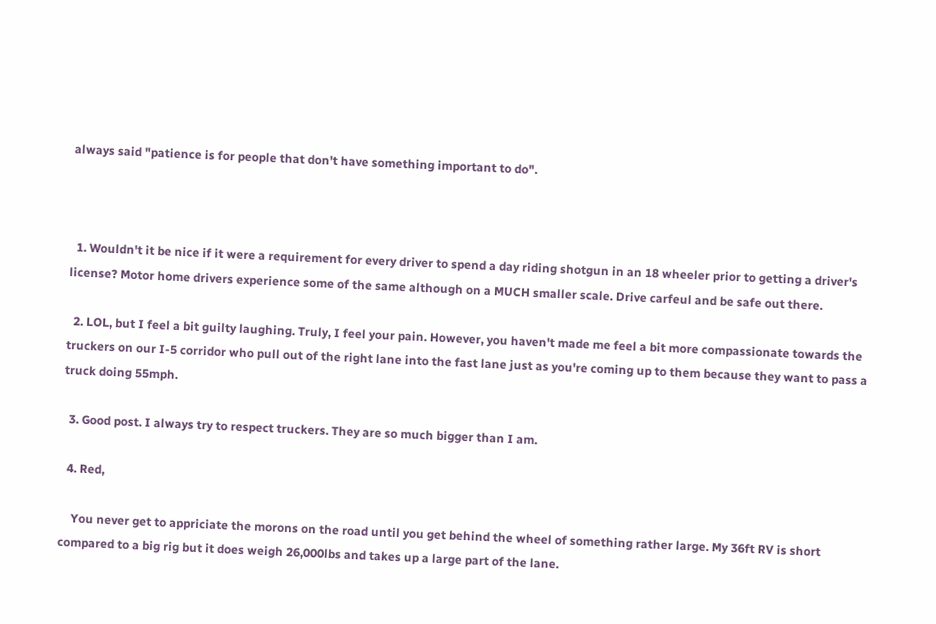always said "patience is for people that don't have something important to do".



  1. Wouldn't it be nice if it were a requirement for every driver to spend a day riding shotgun in an 18 wheeler prior to getting a driver's license? Motor home drivers experience some of the same although on a MUCH smaller scale. Drive carfeul and be safe out there.

  2. LOL, but I feel a bit guilty laughing. Truly, I feel your pain. However, you haven't made me feel a bit more compassionate towards the truckers on our I-5 corridor who pull out of the right lane into the fast lane just as you're coming up to them because they want to pass a truck doing 55mph.

  3. Good post. I always try to respect truckers. They are so much bigger than I am.

  4. Red,

    You never get to appriciate the morons on the road until you get behind the wheel of something rather large. My 36ft RV is short compared to a big rig but it does weigh 26,000lbs and takes up a large part of the lane.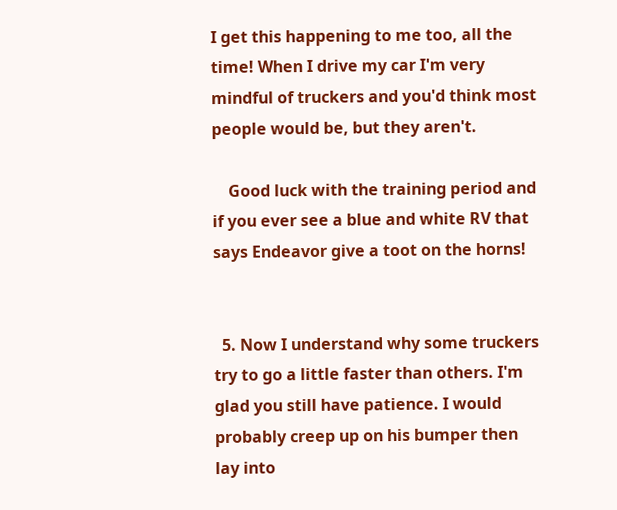I get this happening to me too, all the time! When I drive my car I'm very mindful of truckers and you'd think most people would be, but they aren't.

    Good luck with the training period and if you ever see a blue and white RV that says Endeavor give a toot on the horns!


  5. Now I understand why some truckers try to go a little faster than others. I'm glad you still have patience. I would probably creep up on his bumper then lay into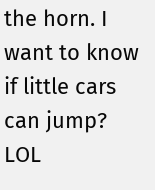the horn. I want to know if little cars can jump? LOL